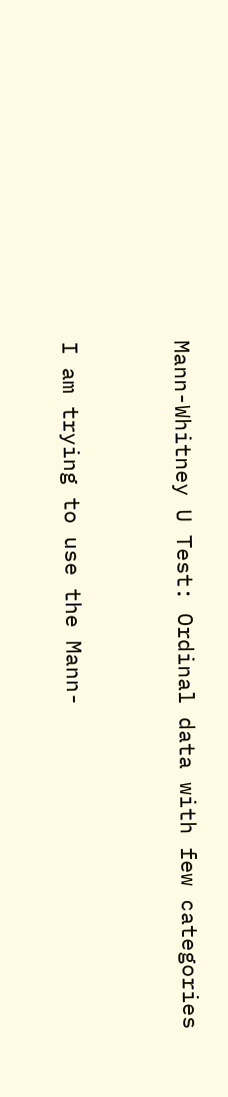Mann-Whitney U Test: Ordinal data with few categories


I am trying to use the Mann-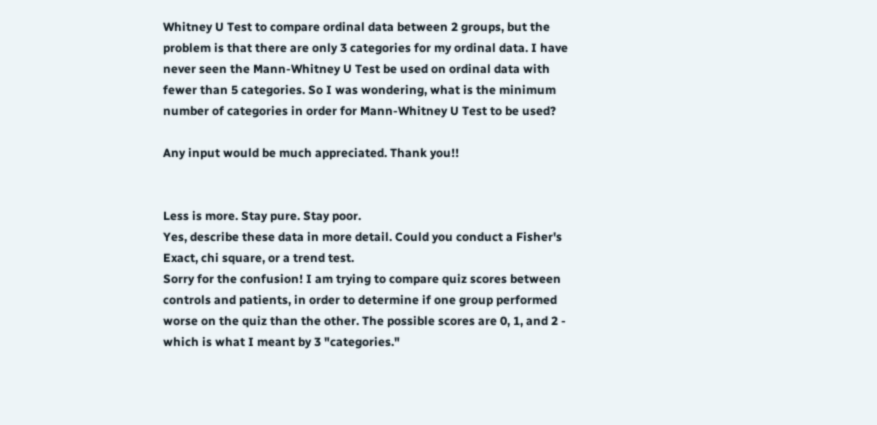Whitney U Test to compare ordinal data between 2 groups, but the problem is that there are only 3 categories for my ordinal data. I have never seen the Mann-Whitney U Test be used on ordinal data with fewer than 5 categories. So I was wondering, what is the minimum number of categories in order for Mann-Whitney U Test to be used?

Any input would be much appreciated. Thank you!!


Less is more. Stay pure. Stay poor.
Yes, describe these data in more detail. Could you conduct a Fisher's Exact, chi square, or a trend test.
Sorry for the confusion! I am trying to compare quiz scores between controls and patients, in order to determine if one group performed worse on the quiz than the other. The possible scores are 0, 1, and 2 - which is what I meant by 3 "categories."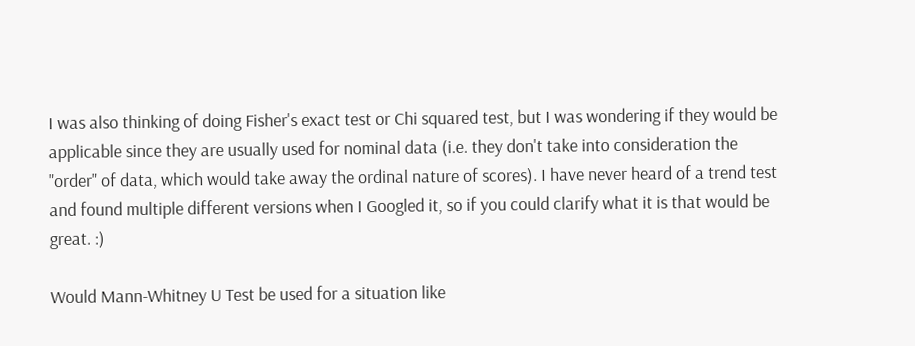I was also thinking of doing Fisher's exact test or Chi squared test, but I was wondering if they would be applicable since they are usually used for nominal data (i.e. they don't take into consideration the "order" of data, which would take away the ordinal nature of scores). I have never heard of a trend test and found multiple different versions when I Googled it, so if you could clarify what it is that would be great. :)

Would Mann-Whitney U Test be used for a situation like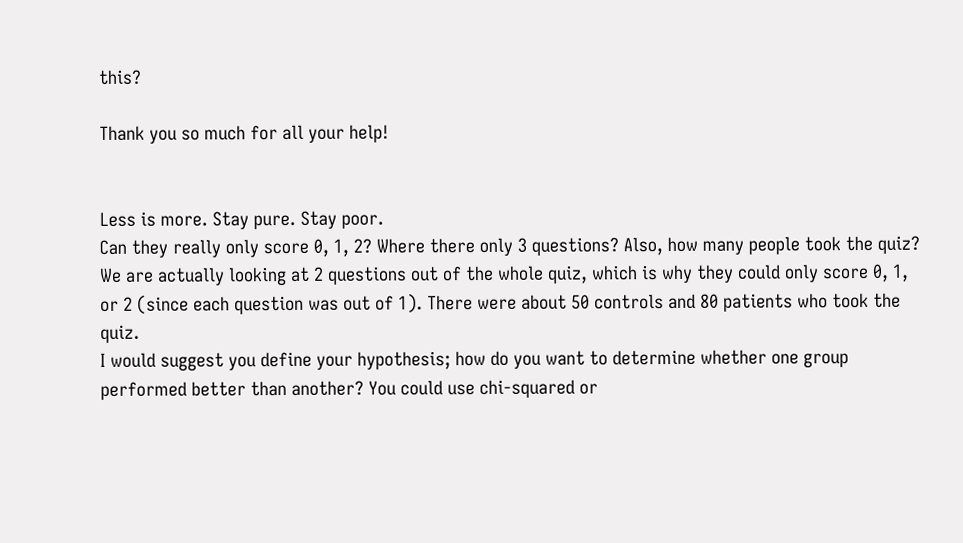this?

Thank you so much for all your help!


Less is more. Stay pure. Stay poor.
Can they really only score 0, 1, 2? Where there only 3 questions? Also, how many people took the quiz?
We are actually looking at 2 questions out of the whole quiz, which is why they could only score 0, 1, or 2 (since each question was out of 1). There were about 50 controls and 80 patients who took the quiz.
I would suggest you define your hypothesis; how do you want to determine whether one group performed better than another? You could use chi-squared or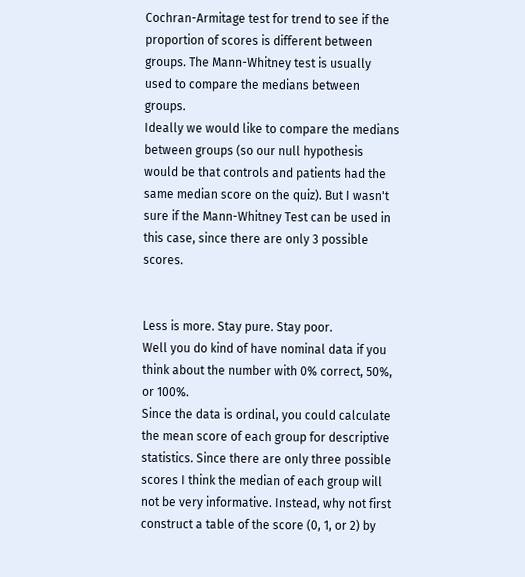Cochran-Armitage test for trend to see if the proportion of scores is different between groups. The Mann-Whitney test is usually used to compare the medians between groups.
Ideally we would like to compare the medians between groups (so our null hypothesis would be that controls and patients had the same median score on the quiz). But I wasn't sure if the Mann-Whitney Test can be used in this case, since there are only 3 possible scores.


Less is more. Stay pure. Stay poor.
Well you do kind of have nominal data if you think about the number with 0% correct, 50%, or 100%.
Since the data is ordinal, you could calculate the mean score of each group for descriptive statistics. Since there are only three possible scores I think the median of each group will not be very informative. Instead, why not first construct a table of the score (0, 1, or 2) by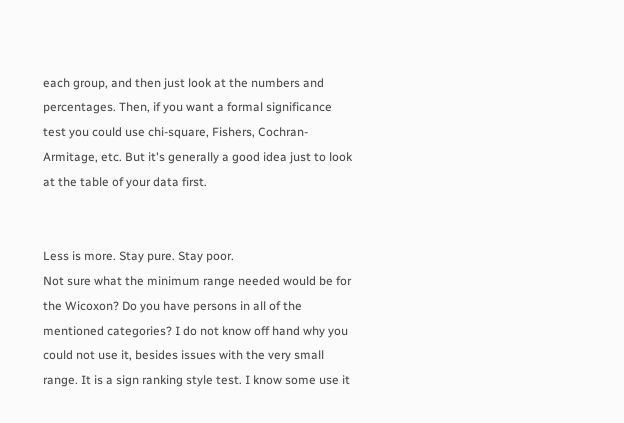each group, and then just look at the numbers and percentages. Then, if you want a formal significance test you could use chi-square, Fishers, Cochran-Armitage, etc. But it's generally a good idea just to look at the table of your data first.


Less is more. Stay pure. Stay poor.
Not sure what the minimum range needed would be for the Wicoxon? Do you have persons in all of the mentioned categories? I do not know off hand why you could not use it, besides issues with the very small range. It is a sign ranking style test. I know some use it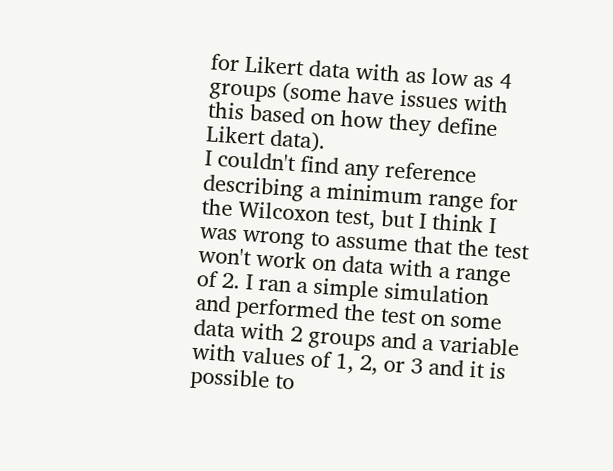for Likert data with as low as 4 groups (some have issues with this based on how they define Likert data).
I couldn't find any reference describing a minimum range for the Wilcoxon test, but I think I was wrong to assume that the test won't work on data with a range of 2. I ran a simple simulation and performed the test on some data with 2 groups and a variable with values of 1, 2, or 3 and it is possible to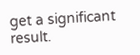get a significant result.